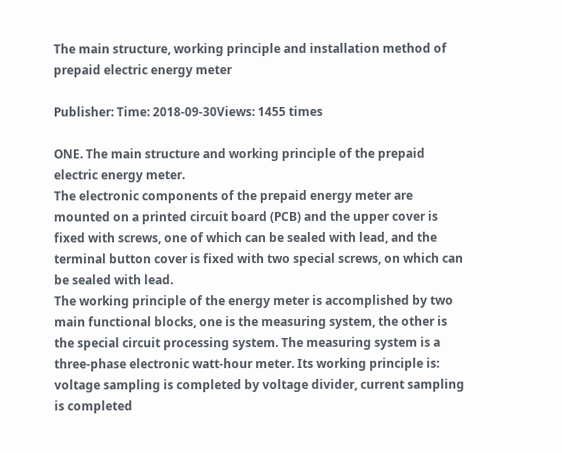The main structure, working principle and installation method of prepaid electric energy meter

Publisher: Time: 2018-09-30Views: 1455 times

ONE. The main structure and working principle of the prepaid electric energy meter.
The electronic components of the prepaid energy meter are mounted on a printed circuit board (PCB) and the upper cover is fixed with screws, one of which can be sealed with lead, and the terminal button cover is fixed with two special screws, on which can be sealed with lead.
The working principle of the energy meter is accomplished by two main functional blocks, one is the measuring system, the other is the special circuit processing system. The measuring system is a three-phase electronic watt-hour meter. Its working principle is: voltage sampling is completed by voltage divider, current sampling is completed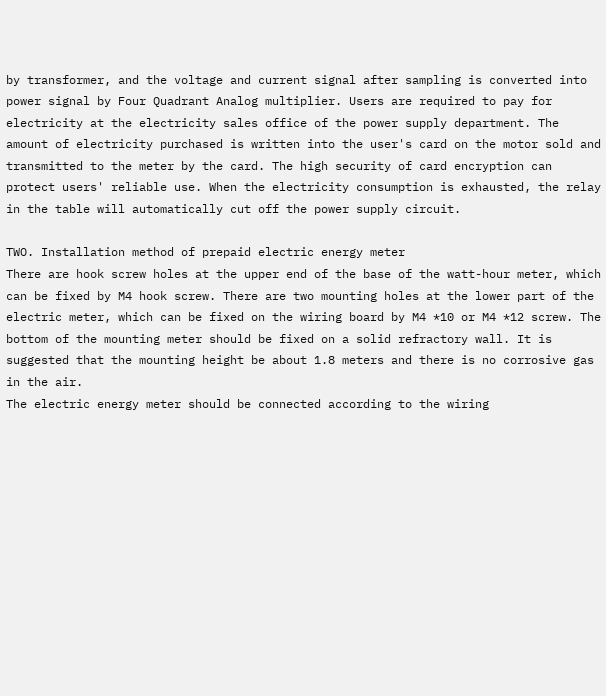by transformer, and the voltage and current signal after sampling is converted into power signal by Four Quadrant Analog multiplier. Users are required to pay for electricity at the electricity sales office of the power supply department. The amount of electricity purchased is written into the user's card on the motor sold and transmitted to the meter by the card. The high security of card encryption can protect users' reliable use. When the electricity consumption is exhausted, the relay in the table will automatically cut off the power supply circuit.

TWO. Installation method of prepaid electric energy meter
There are hook screw holes at the upper end of the base of the watt-hour meter, which can be fixed by M4 hook screw. There are two mounting holes at the lower part of the electric meter, which can be fixed on the wiring board by M4 *10 or M4 *12 screw. The bottom of the mounting meter should be fixed on a solid refractory wall. It is suggested that the mounting height be about 1.8 meters and there is no corrosive gas in the air.
The electric energy meter should be connected according to the wiring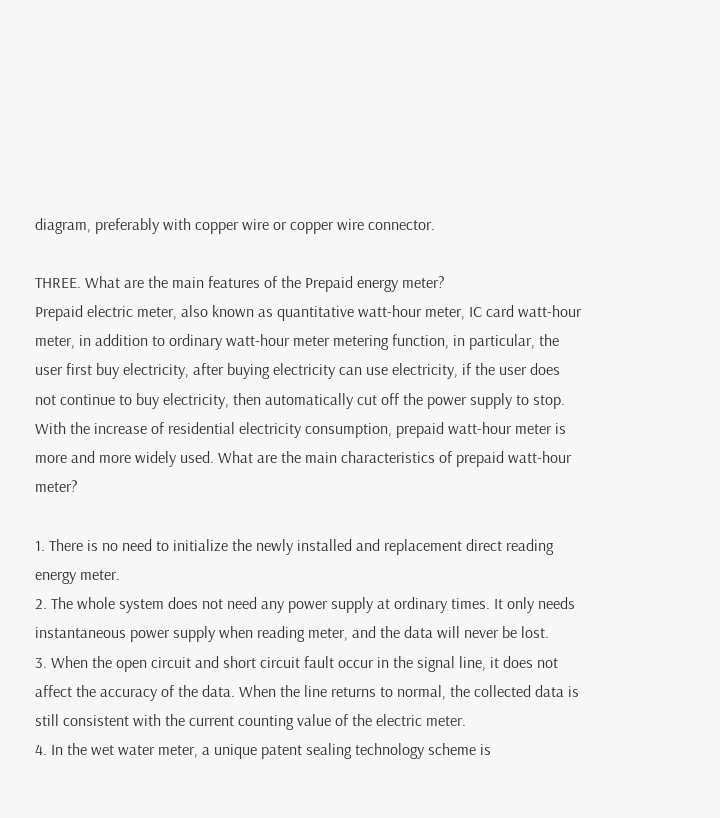diagram, preferably with copper wire or copper wire connector.

THREE. What are the main features of the Prepaid energy meter?
Prepaid electric meter, also known as quantitative watt-hour meter, IC card watt-hour meter, in addition to ordinary watt-hour meter metering function, in particular, the user first buy electricity, after buying electricity can use electricity, if the user does not continue to buy electricity, then automatically cut off the power supply to stop.
With the increase of residential electricity consumption, prepaid watt-hour meter is more and more widely used. What are the main characteristics of prepaid watt-hour meter?

1. There is no need to initialize the newly installed and replacement direct reading energy meter.
2. The whole system does not need any power supply at ordinary times. It only needs instantaneous power supply when reading meter, and the data will never be lost.
3. When the open circuit and short circuit fault occur in the signal line, it does not affect the accuracy of the data. When the line returns to normal, the collected data is still consistent with the current counting value of the electric meter.
4. In the wet water meter, a unique patent sealing technology scheme is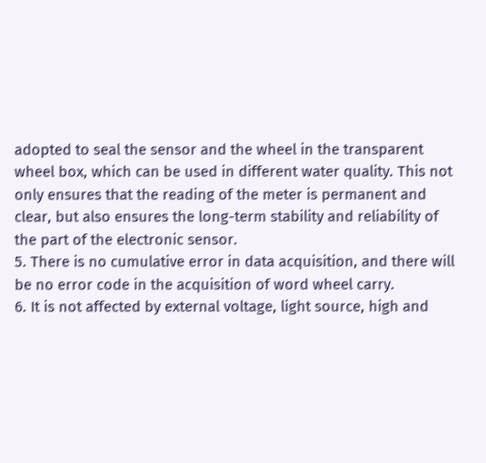adopted to seal the sensor and the wheel in the transparent wheel box, which can be used in different water quality. This not only ensures that the reading of the meter is permanent and clear, but also ensures the long-term stability and reliability of the part of the electronic sensor.
5. There is no cumulative error in data acquisition, and there will be no error code in the acquisition of word wheel carry.
6. It is not affected by external voltage, light source, high and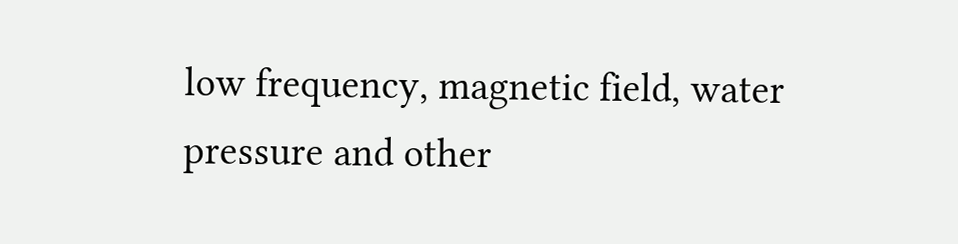low frequency, magnetic field, water pressure and other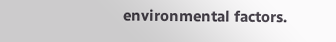environmental factors.